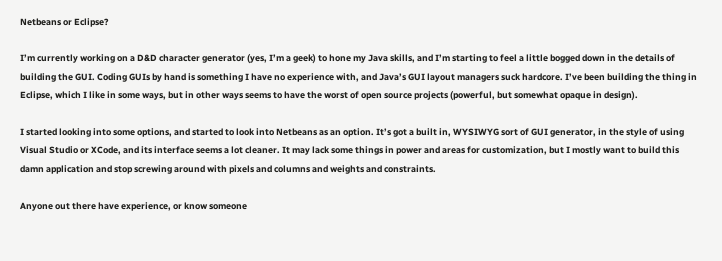Netbeans or Eclipse?

I’m currently working on a D&D character generator (yes, I’m a geek) to hone my Java skills, and I’m starting to feel a little bogged down in the details of building the GUI. Coding GUIs by hand is something I have no experience with, and Java’s GUI layout managers suck hardcore. I’ve been building the thing in Eclipse, which I like in some ways, but in other ways seems to have the worst of open source projects (powerful, but somewhat opaque in design).

I started looking into some options, and started to look into Netbeans as an option. It’s got a built in, WYSIWYG sort of GUI generator, in the style of using Visual Studio or XCode, and its interface seems a lot cleaner. It may lack some things in power and areas for customization, but I mostly want to build this damn application and stop screwing around with pixels and columns and weights and constraints.

Anyone out there have experience, or know someone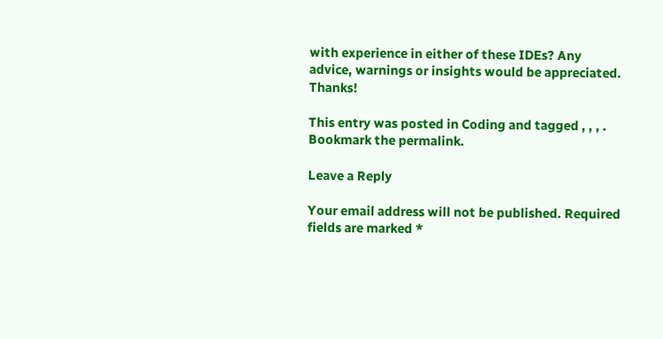with experience in either of these IDEs? Any advice, warnings or insights would be appreciated. Thanks!

This entry was posted in Coding and tagged , , , . Bookmark the permalink.

Leave a Reply

Your email address will not be published. Required fields are marked *